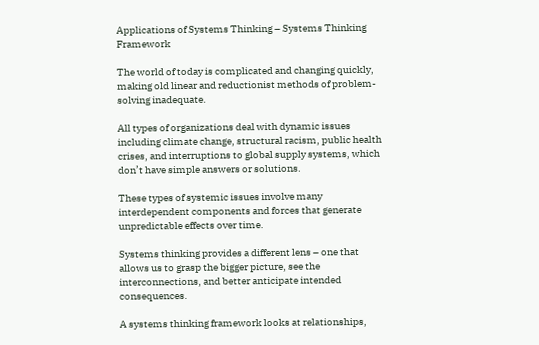Applications of Systems Thinking – Systems Thinking Framework

The world of today is complicated and changing quickly, making old linear and reductionist methods of problem-solving inadequate.

All types of organizations deal with dynamic issues including climate change, structural racism, public health crises, and interruptions to global supply systems, which don’t have simple answers or solutions.

These types of systemic issues involve many interdependent components and forces that generate unpredictable effects over time.

Systems thinking provides a different lens – one that allows us to grasp the bigger picture, see the interconnections, and better anticipate intended consequences.

A systems thinking framework looks at relationships,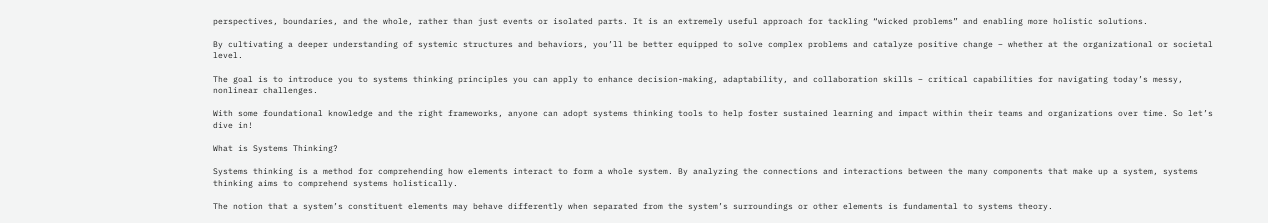perspectives, boundaries, and the whole, rather than just events or isolated parts. It is an extremely useful approach for tackling “wicked problems” and enabling more holistic solutions.

By cultivating a deeper understanding of systemic structures and behaviors, you’ll be better equipped to solve complex problems and catalyze positive change – whether at the organizational or societal level.

The goal is to introduce you to systems thinking principles you can apply to enhance decision-making, adaptability, and collaboration skills – critical capabilities for navigating today’s messy, nonlinear challenges.

With some foundational knowledge and the right frameworks, anyone can adopt systems thinking tools to help foster sustained learning and impact within their teams and organizations over time. So let’s dive in!

What is Systems Thinking?

Systems thinking is a method for comprehending how elements interact to form a whole system. By analyzing the connections and interactions between the many components that make up a system, systems thinking aims to comprehend systems holistically.

The notion that a system’s constituent elements may behave differently when separated from the system’s surroundings or other elements is fundamental to systems theory.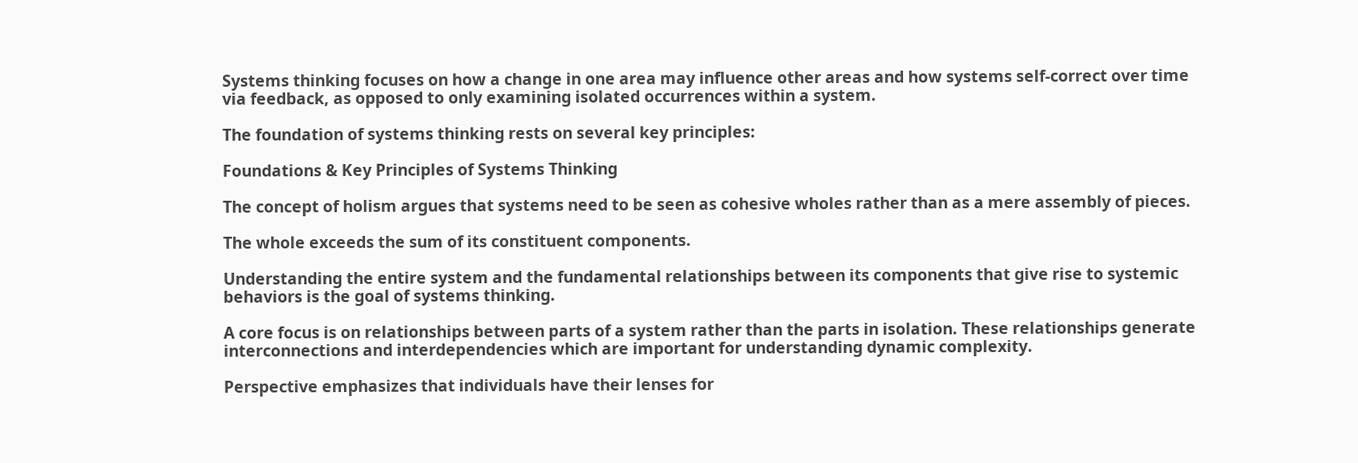Systems thinking focuses on how a change in one area may influence other areas and how systems self-correct over time via feedback, as opposed to only examining isolated occurrences within a system.

The foundation of systems thinking rests on several key principles:

Foundations & Key Principles of Systems Thinking

The concept of holism argues that systems need to be seen as cohesive wholes rather than as a mere assembly of pieces.

The whole exceeds the sum of its constituent components.

Understanding the entire system and the fundamental relationships between its components that give rise to systemic behaviors is the goal of systems thinking.

A core focus is on relationships between parts of a system rather than the parts in isolation. These relationships generate interconnections and interdependencies which are important for understanding dynamic complexity.

Perspective emphasizes that individuals have their lenses for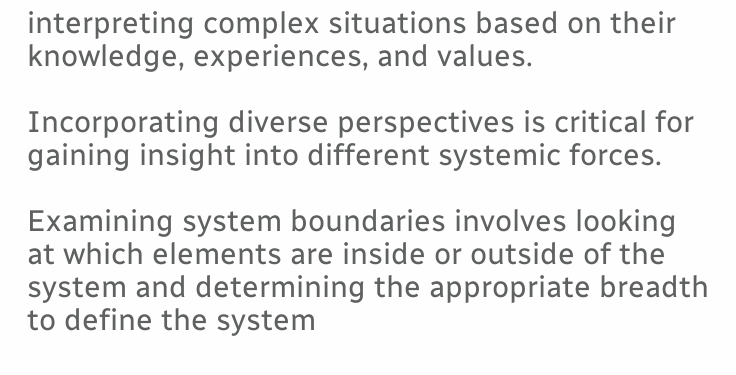interpreting complex situations based on their knowledge, experiences, and values.

Incorporating diverse perspectives is critical for gaining insight into different systemic forces.

Examining system boundaries involves looking at which elements are inside or outside of the system and determining the appropriate breadth to define the system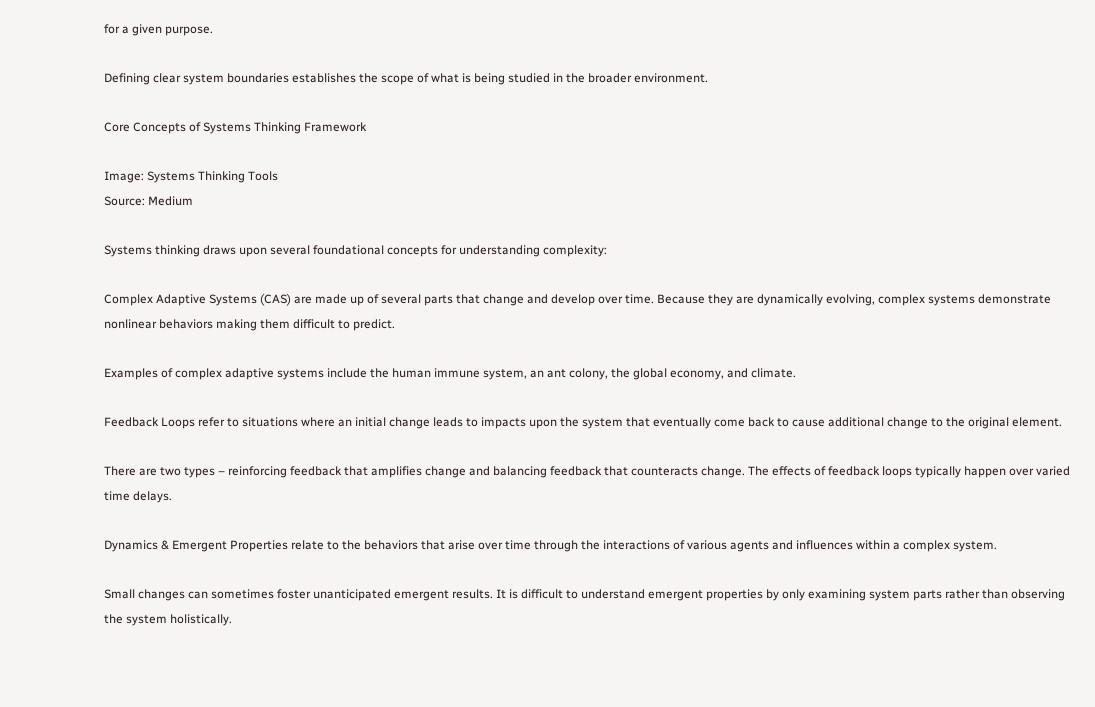for a given purpose.

Defining clear system boundaries establishes the scope of what is being studied in the broader environment.

Core Concepts of Systems Thinking Framework

Image: Systems Thinking Tools
Source: Medium

Systems thinking draws upon several foundational concepts for understanding complexity:

Complex Adaptive Systems (CAS) are made up of several parts that change and develop over time. Because they are dynamically evolving, complex systems demonstrate nonlinear behaviors making them difficult to predict.

Examples of complex adaptive systems include the human immune system, an ant colony, the global economy, and climate.

Feedback Loops refer to situations where an initial change leads to impacts upon the system that eventually come back to cause additional change to the original element.

There are two types – reinforcing feedback that amplifies change and balancing feedback that counteracts change. The effects of feedback loops typically happen over varied time delays.

Dynamics & Emergent Properties relate to the behaviors that arise over time through the interactions of various agents and influences within a complex system.

Small changes can sometimes foster unanticipated emergent results. It is difficult to understand emergent properties by only examining system parts rather than observing the system holistically.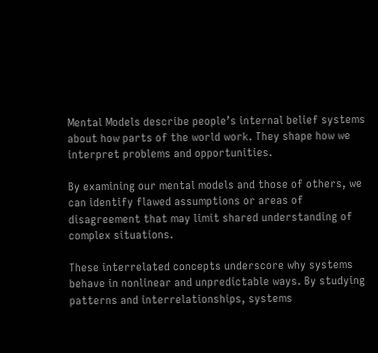Mental Models describe people’s internal belief systems about how parts of the world work. They shape how we interpret problems and opportunities.

By examining our mental models and those of others, we can identify flawed assumptions or areas of disagreement that may limit shared understanding of complex situations.

These interrelated concepts underscore why systems behave in nonlinear and unpredictable ways. By studying patterns and interrelationships, systems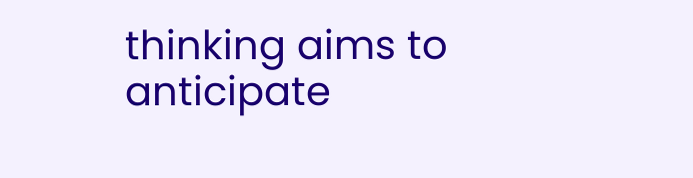thinking aims to anticipate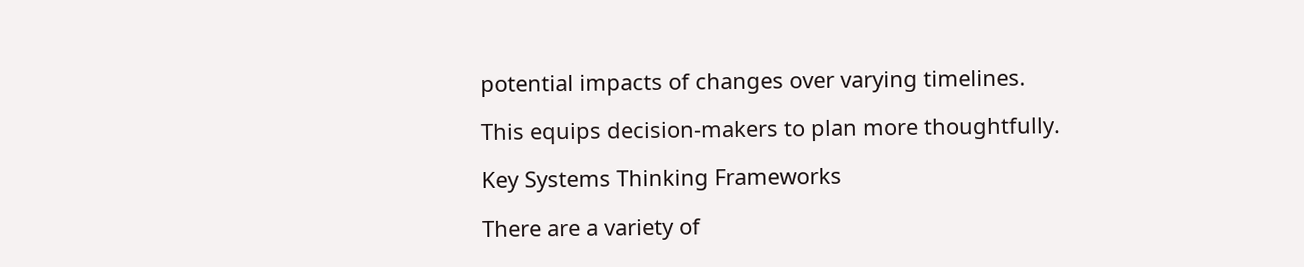potential impacts of changes over varying timelines.

This equips decision-makers to plan more thoughtfully.

Key Systems Thinking Frameworks

There are a variety of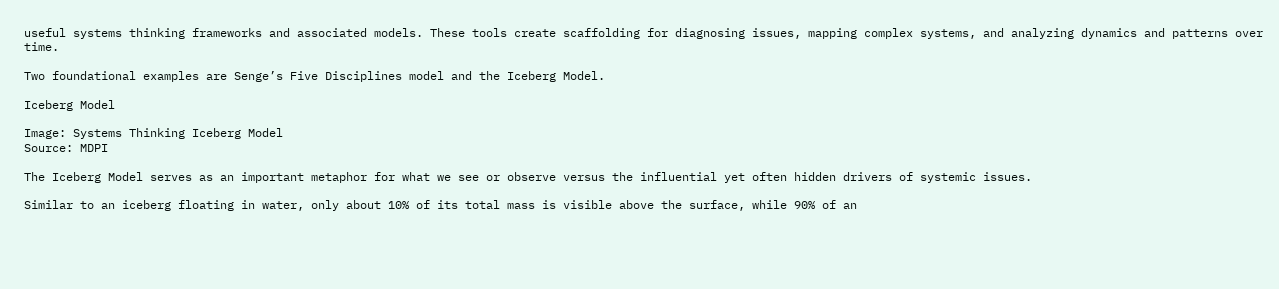useful systems thinking frameworks and associated models. These tools create scaffolding for diagnosing issues, mapping complex systems, and analyzing dynamics and patterns over time.

Two foundational examples are Senge’s Five Disciplines model and the Iceberg Model.

Iceberg Model

Image: Systems Thinking Iceberg Model
Source: MDPI

The Iceberg Model serves as an important metaphor for what we see or observe versus the influential yet often hidden drivers of systemic issues.

Similar to an iceberg floating in water, only about 10% of its total mass is visible above the surface, while 90% of an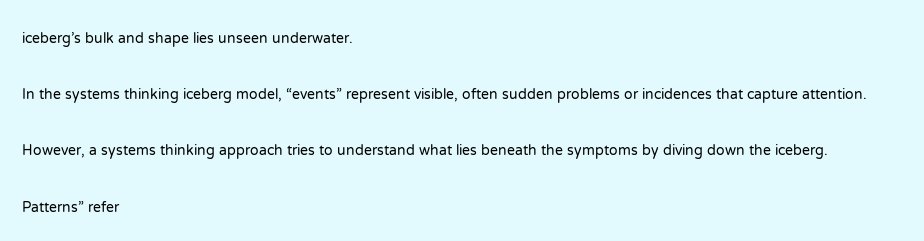iceberg’s bulk and shape lies unseen underwater.

In the systems thinking iceberg model, “events” represent visible, often sudden problems or incidences that capture attention.

However, a systems thinking approach tries to understand what lies beneath the symptoms by diving down the iceberg.

Patterns” refer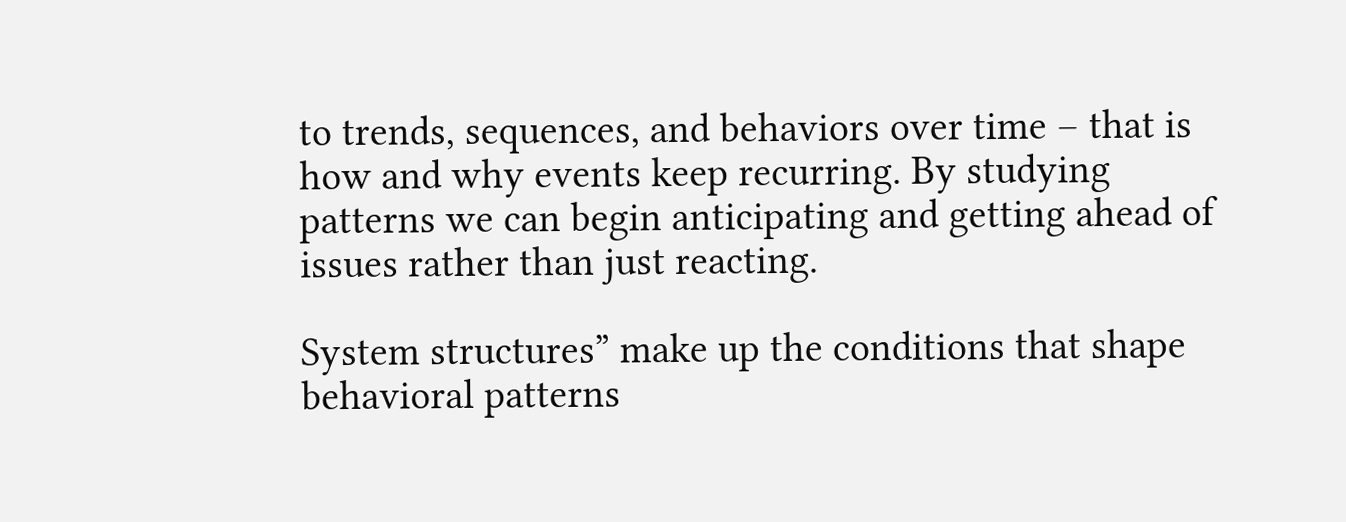to trends, sequences, and behaviors over time – that is how and why events keep recurring. By studying patterns we can begin anticipating and getting ahead of issues rather than just reacting.

System structures” make up the conditions that shape behavioral patterns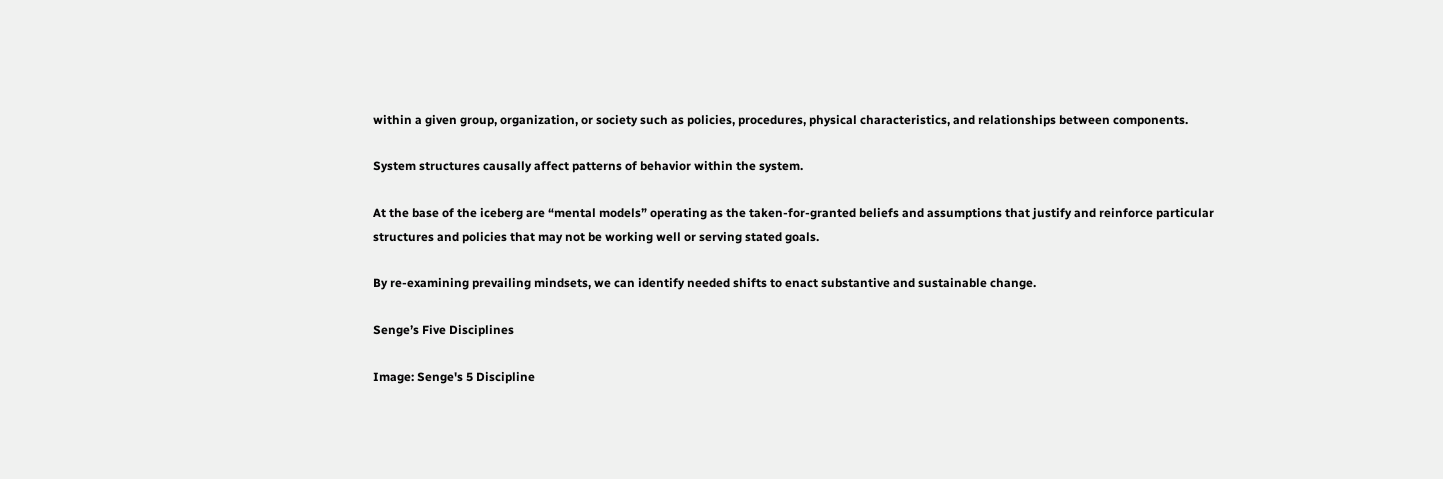within a given group, organization, or society such as policies, procedures, physical characteristics, and relationships between components.

System structures causally affect patterns of behavior within the system.

At the base of the iceberg are “mental models” operating as the taken-for-granted beliefs and assumptions that justify and reinforce particular structures and policies that may not be working well or serving stated goals.

By re-examining prevailing mindsets, we can identify needed shifts to enact substantive and sustainable change.

Senge’s Five Disciplines

Image: Senge's 5 Discipline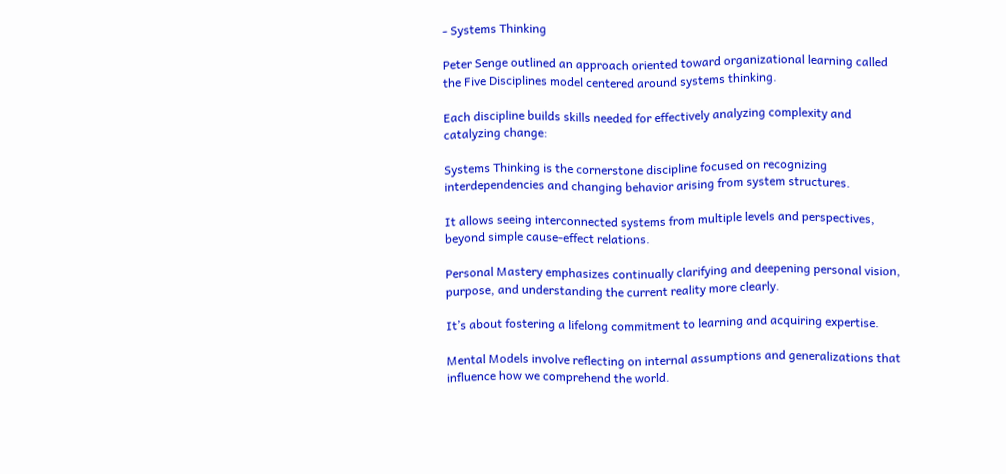- Systems Thinking

Peter Senge outlined an approach oriented toward organizational learning called the Five Disciplines model centered around systems thinking.

Each discipline builds skills needed for effectively analyzing complexity and catalyzing change:

Systems Thinking is the cornerstone discipline focused on recognizing interdependencies and changing behavior arising from system structures.

It allows seeing interconnected systems from multiple levels and perspectives, beyond simple cause-effect relations.

Personal Mastery emphasizes continually clarifying and deepening personal vision, purpose, and understanding the current reality more clearly.

It’s about fostering a lifelong commitment to learning and acquiring expertise.

Mental Models involve reflecting on internal assumptions and generalizations that influence how we comprehend the world.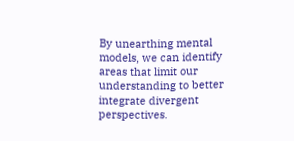By unearthing mental models, we can identify areas that limit our understanding to better integrate divergent perspectives.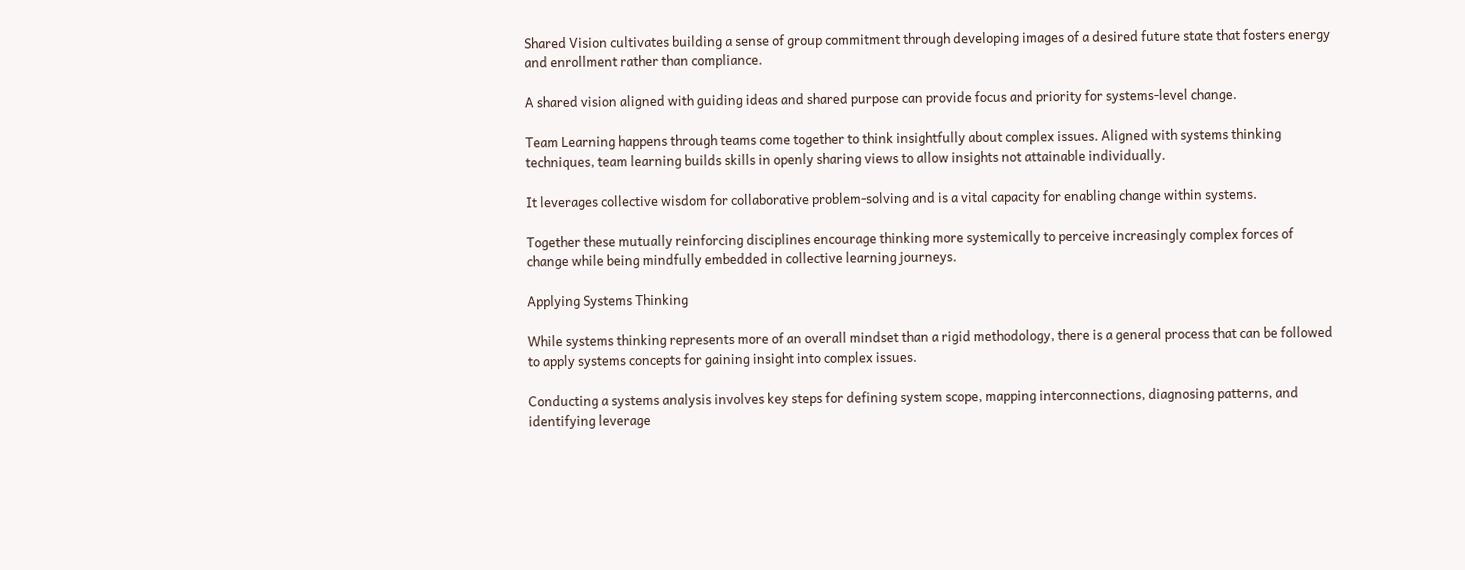Shared Vision cultivates building a sense of group commitment through developing images of a desired future state that fosters energy and enrollment rather than compliance.

A shared vision aligned with guiding ideas and shared purpose can provide focus and priority for systems-level change.

Team Learning happens through teams come together to think insightfully about complex issues. Aligned with systems thinking techniques, team learning builds skills in openly sharing views to allow insights not attainable individually.

It leverages collective wisdom for collaborative problem-solving and is a vital capacity for enabling change within systems.

Together these mutually reinforcing disciplines encourage thinking more systemically to perceive increasingly complex forces of change while being mindfully embedded in collective learning journeys.

Applying Systems Thinking

While systems thinking represents more of an overall mindset than a rigid methodology, there is a general process that can be followed to apply systems concepts for gaining insight into complex issues.

Conducting a systems analysis involves key steps for defining system scope, mapping interconnections, diagnosing patterns, and identifying leverage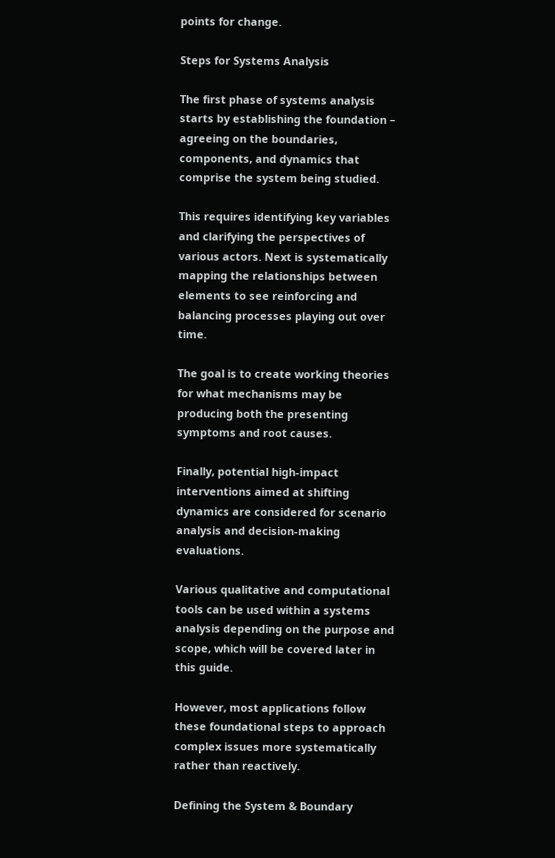points for change.

Steps for Systems Analysis

The first phase of systems analysis starts by establishing the foundation – agreeing on the boundaries, components, and dynamics that comprise the system being studied.

This requires identifying key variables and clarifying the perspectives of various actors. Next is systematically mapping the relationships between elements to see reinforcing and balancing processes playing out over time.

The goal is to create working theories for what mechanisms may be producing both the presenting symptoms and root causes.

Finally, potential high-impact interventions aimed at shifting dynamics are considered for scenario analysis and decision-making evaluations.

Various qualitative and computational tools can be used within a systems analysis depending on the purpose and scope, which will be covered later in this guide.

However, most applications follow these foundational steps to approach complex issues more systematically rather than reactively.

Defining the System & Boundary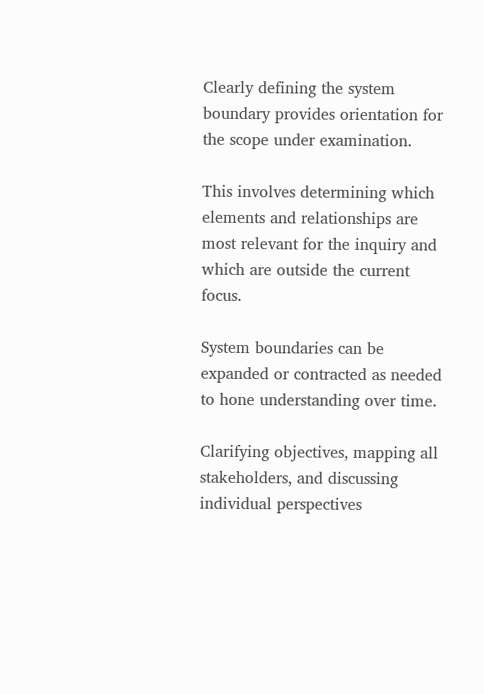Clearly defining the system boundary provides orientation for the scope under examination.

This involves determining which elements and relationships are most relevant for the inquiry and which are outside the current focus.

System boundaries can be expanded or contracted as needed to hone understanding over time.

Clarifying objectives, mapping all stakeholders, and discussing individual perspectives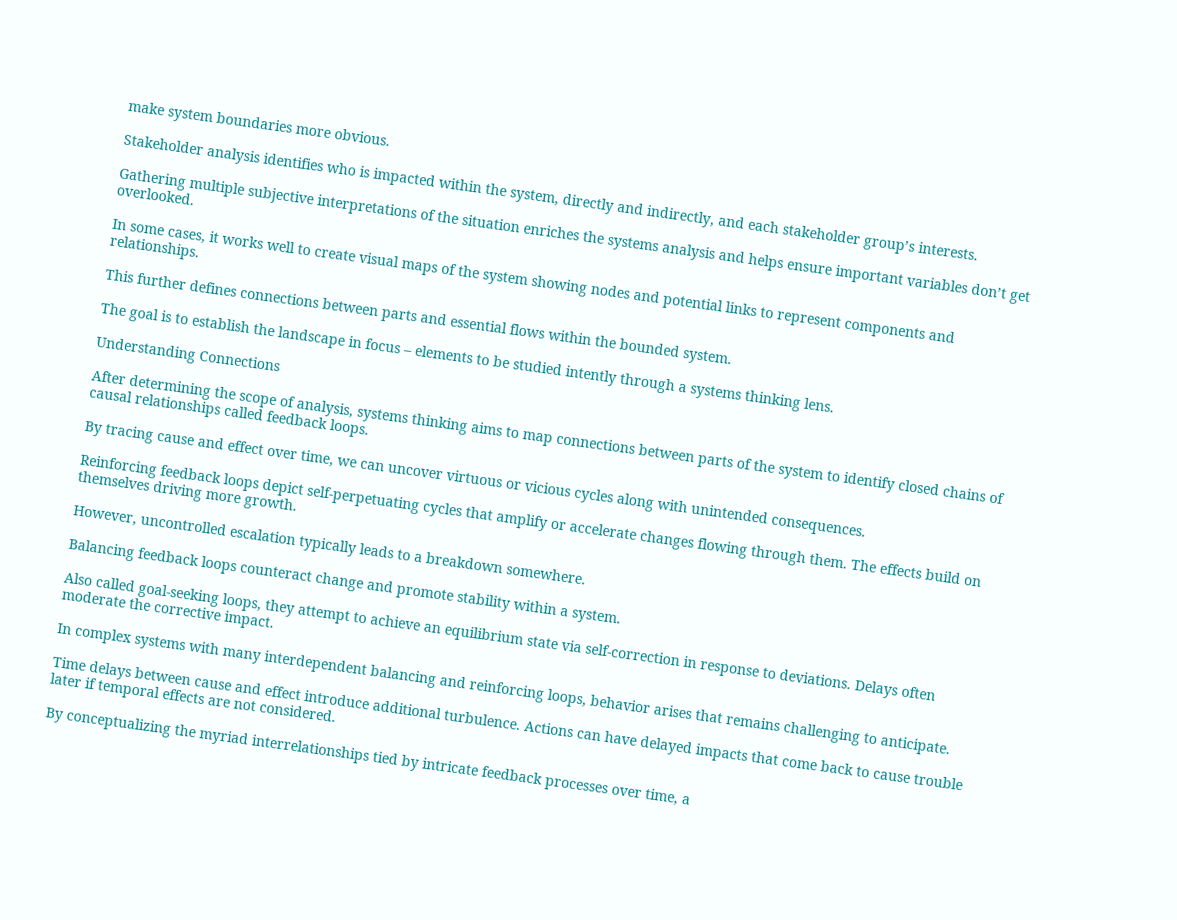make system boundaries more obvious.

Stakeholder analysis identifies who is impacted within the system, directly and indirectly, and each stakeholder group’s interests.

Gathering multiple subjective interpretations of the situation enriches the systems analysis and helps ensure important variables don’t get overlooked.

In some cases, it works well to create visual maps of the system showing nodes and potential links to represent components and relationships.

This further defines connections between parts and essential flows within the bounded system.

The goal is to establish the landscape in focus – elements to be studied intently through a systems thinking lens.

Understanding Connections

After determining the scope of analysis, systems thinking aims to map connections between parts of the system to identify closed chains of causal relationships called feedback loops.

By tracing cause and effect over time, we can uncover virtuous or vicious cycles along with unintended consequences.

Reinforcing feedback loops depict self-perpetuating cycles that amplify or accelerate changes flowing through them. The effects build on themselves driving more growth.

However, uncontrolled escalation typically leads to a breakdown somewhere.

Balancing feedback loops counteract change and promote stability within a system.

Also called goal-seeking loops, they attempt to achieve an equilibrium state via self-correction in response to deviations. Delays often moderate the corrective impact.

In complex systems with many interdependent balancing and reinforcing loops, behavior arises that remains challenging to anticipate.

Time delays between cause and effect introduce additional turbulence. Actions can have delayed impacts that come back to cause trouble later if temporal effects are not considered.

By conceptualizing the myriad interrelationships tied by intricate feedback processes over time, a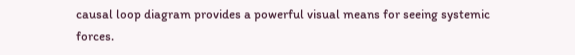causal loop diagram provides a powerful visual means for seeing systemic forces.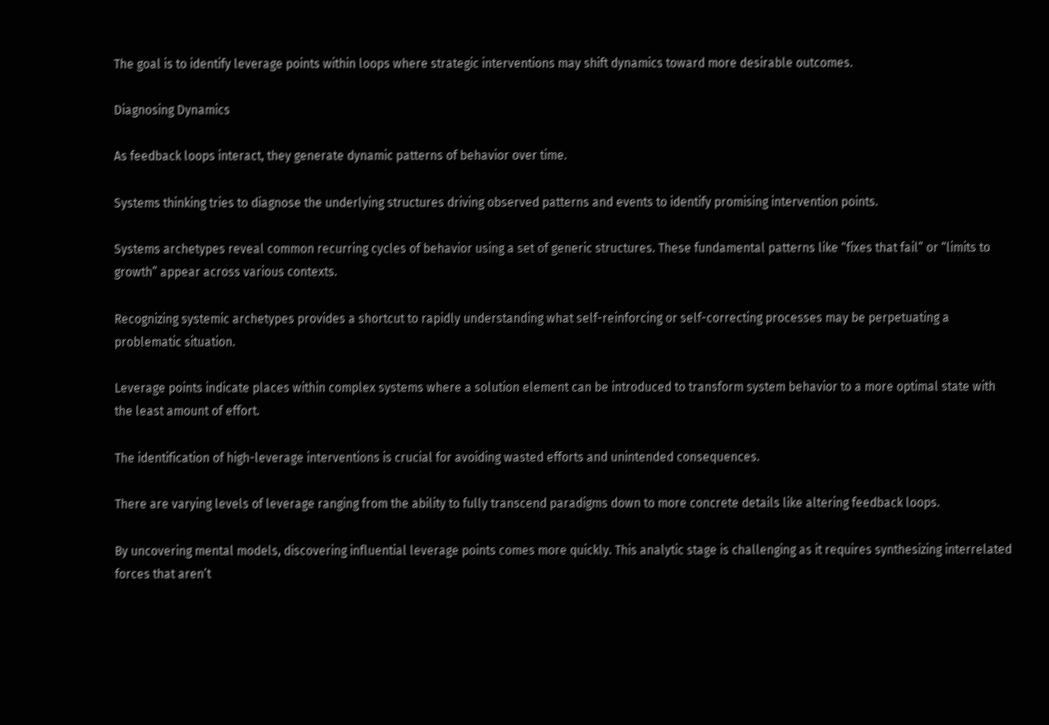The goal is to identify leverage points within loops where strategic interventions may shift dynamics toward more desirable outcomes.

Diagnosing Dynamics

As feedback loops interact, they generate dynamic patterns of behavior over time.

Systems thinking tries to diagnose the underlying structures driving observed patterns and events to identify promising intervention points.

Systems archetypes reveal common recurring cycles of behavior using a set of generic structures. These fundamental patterns like “fixes that fail” or “limits to growth” appear across various contexts.

Recognizing systemic archetypes provides a shortcut to rapidly understanding what self-reinforcing or self-correcting processes may be perpetuating a problematic situation.

Leverage points indicate places within complex systems where a solution element can be introduced to transform system behavior to a more optimal state with the least amount of effort.

The identification of high-leverage interventions is crucial for avoiding wasted efforts and unintended consequences.

There are varying levels of leverage ranging from the ability to fully transcend paradigms down to more concrete details like altering feedback loops.

By uncovering mental models, discovering influential leverage points comes more quickly. This analytic stage is challenging as it requires synthesizing interrelated forces that aren’t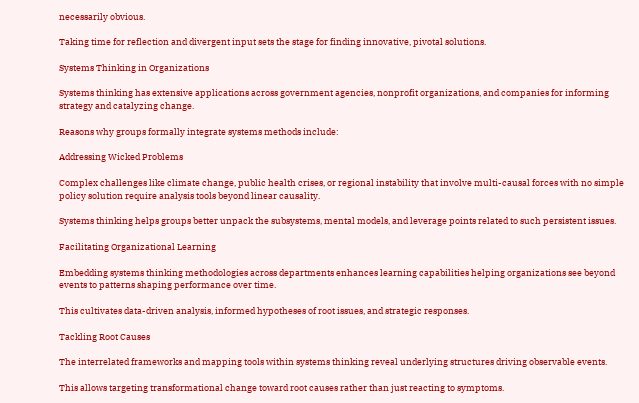necessarily obvious.

Taking time for reflection and divergent input sets the stage for finding innovative, pivotal solutions.

Systems Thinking in Organizations

Systems thinking has extensive applications across government agencies, nonprofit organizations, and companies for informing strategy and catalyzing change.

Reasons why groups formally integrate systems methods include:

Addressing Wicked Problems

Complex challenges like climate change, public health crises, or regional instability that involve multi-causal forces with no simple policy solution require analysis tools beyond linear causality.

Systems thinking helps groups better unpack the subsystems, mental models, and leverage points related to such persistent issues.

Facilitating Organizational Learning

Embedding systems thinking methodologies across departments enhances learning capabilities helping organizations see beyond events to patterns shaping performance over time.

This cultivates data-driven analysis, informed hypotheses of root issues, and strategic responses.

Tackling Root Causes

The interrelated frameworks and mapping tools within systems thinking reveal underlying structures driving observable events.

This allows targeting transformational change toward root causes rather than just reacting to symptoms.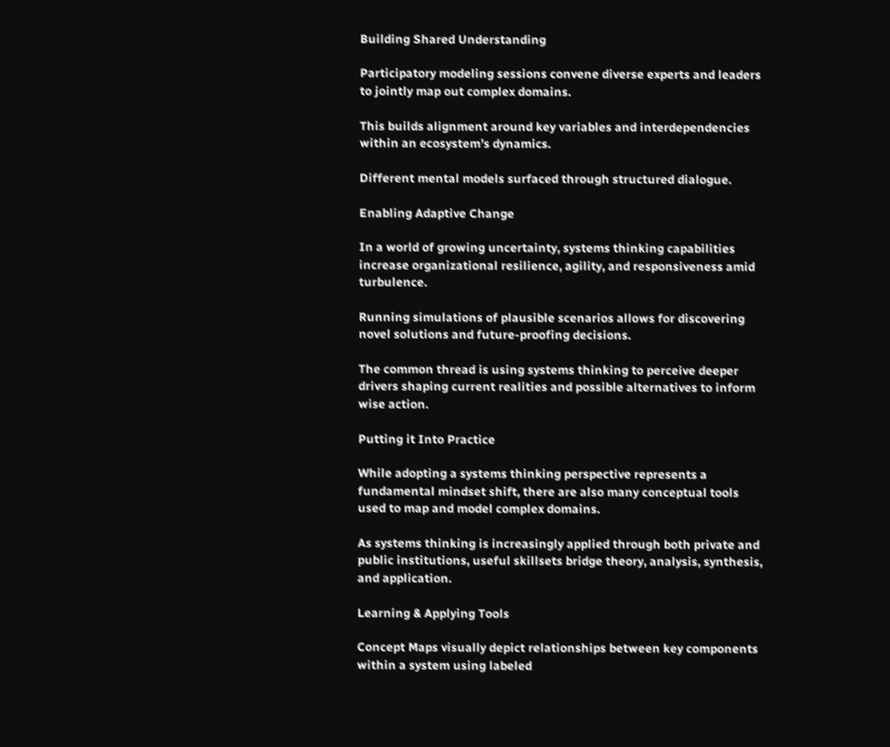Building Shared Understanding

Participatory modeling sessions convene diverse experts and leaders to jointly map out complex domains.

This builds alignment around key variables and interdependencies within an ecosystem’s dynamics.

Different mental models surfaced through structured dialogue.

Enabling Adaptive Change

In a world of growing uncertainty, systems thinking capabilities increase organizational resilience, agility, and responsiveness amid turbulence.

Running simulations of plausible scenarios allows for discovering novel solutions and future-proofing decisions.

The common thread is using systems thinking to perceive deeper drivers shaping current realities and possible alternatives to inform wise action.

Putting it Into Practice

While adopting a systems thinking perspective represents a fundamental mindset shift, there are also many conceptual tools used to map and model complex domains.

As systems thinking is increasingly applied through both private and public institutions, useful skillsets bridge theory, analysis, synthesis, and application.

Learning & Applying Tools

Concept Maps visually depict relationships between key components within a system using labeled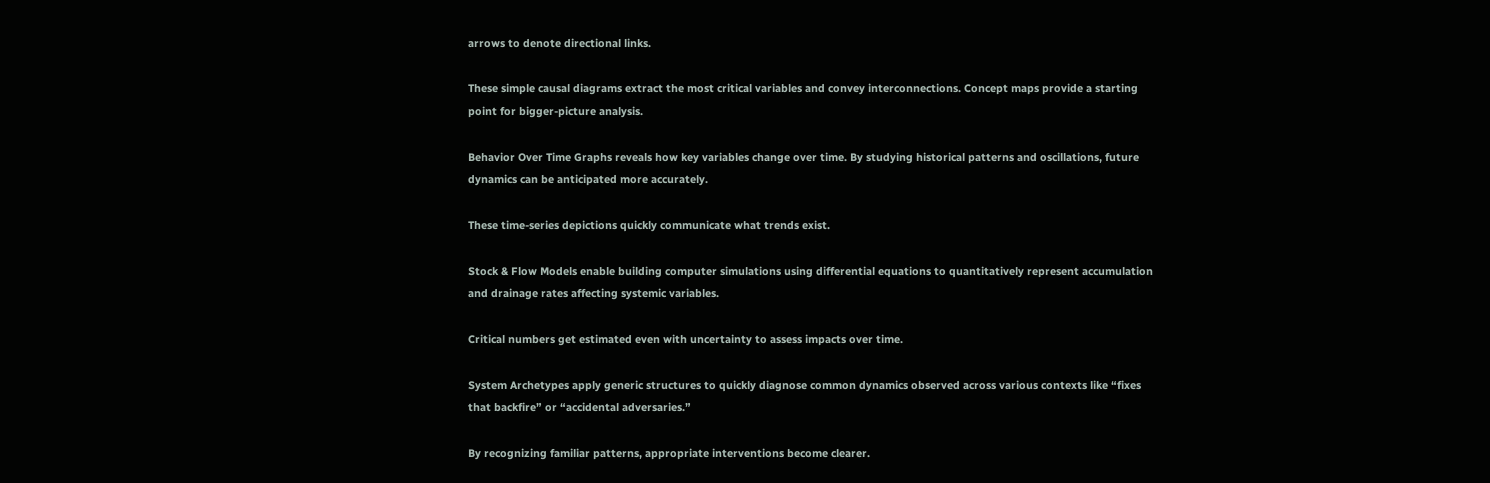arrows to denote directional links.

These simple causal diagrams extract the most critical variables and convey interconnections. Concept maps provide a starting point for bigger-picture analysis.

Behavior Over Time Graphs reveals how key variables change over time. By studying historical patterns and oscillations, future dynamics can be anticipated more accurately.

These time-series depictions quickly communicate what trends exist.

Stock & Flow Models enable building computer simulations using differential equations to quantitatively represent accumulation and drainage rates affecting systemic variables.

Critical numbers get estimated even with uncertainty to assess impacts over time.

System Archetypes apply generic structures to quickly diagnose common dynamics observed across various contexts like “fixes that backfire” or “accidental adversaries.”

By recognizing familiar patterns, appropriate interventions become clearer.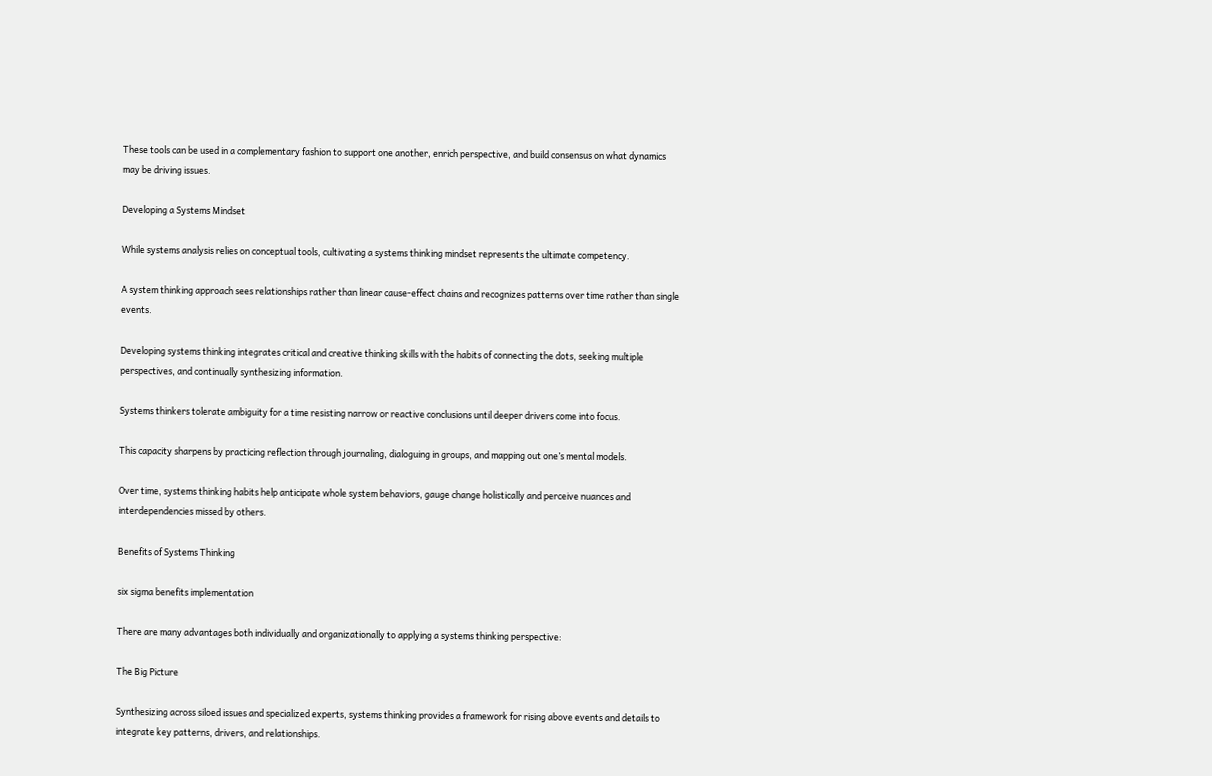These tools can be used in a complementary fashion to support one another, enrich perspective, and build consensus on what dynamics may be driving issues.

Developing a Systems Mindset

While systems analysis relies on conceptual tools, cultivating a systems thinking mindset represents the ultimate competency.

A system thinking approach sees relationships rather than linear cause-effect chains and recognizes patterns over time rather than single events.

Developing systems thinking integrates critical and creative thinking skills with the habits of connecting the dots, seeking multiple perspectives, and continually synthesizing information.

Systems thinkers tolerate ambiguity for a time resisting narrow or reactive conclusions until deeper drivers come into focus.

This capacity sharpens by practicing reflection through journaling, dialoguing in groups, and mapping out one’s mental models.

Over time, systems thinking habits help anticipate whole system behaviors, gauge change holistically and perceive nuances and interdependencies missed by others.

Benefits of Systems Thinking

six sigma benefits implementation

There are many advantages both individually and organizationally to applying a systems thinking perspective:

The Big Picture

Synthesizing across siloed issues and specialized experts, systems thinking provides a framework for rising above events and details to integrate key patterns, drivers, and relationships.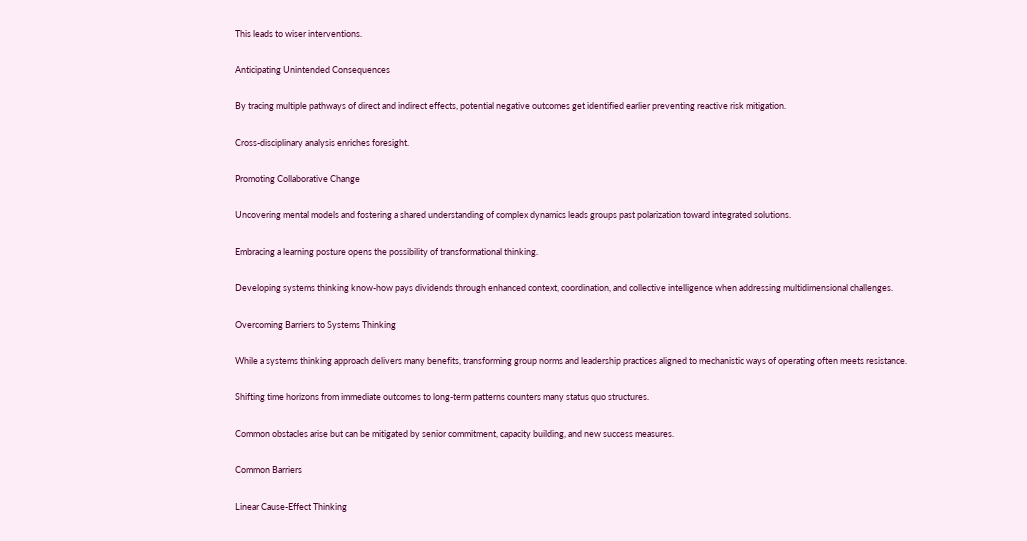This leads to wiser interventions.

Anticipating Unintended Consequences

By tracing multiple pathways of direct and indirect effects, potential negative outcomes get identified earlier preventing reactive risk mitigation.

Cross-disciplinary analysis enriches foresight.

Promoting Collaborative Change

Uncovering mental models and fostering a shared understanding of complex dynamics leads groups past polarization toward integrated solutions.

Embracing a learning posture opens the possibility of transformational thinking.

Developing systems thinking know-how pays dividends through enhanced context, coordination, and collective intelligence when addressing multidimensional challenges.

Overcoming Barriers to Systems Thinking

While a systems thinking approach delivers many benefits, transforming group norms and leadership practices aligned to mechanistic ways of operating often meets resistance.

Shifting time horizons from immediate outcomes to long-term patterns counters many status quo structures.

Common obstacles arise but can be mitigated by senior commitment, capacity building, and new success measures.

Common Barriers

Linear Cause-Effect Thinking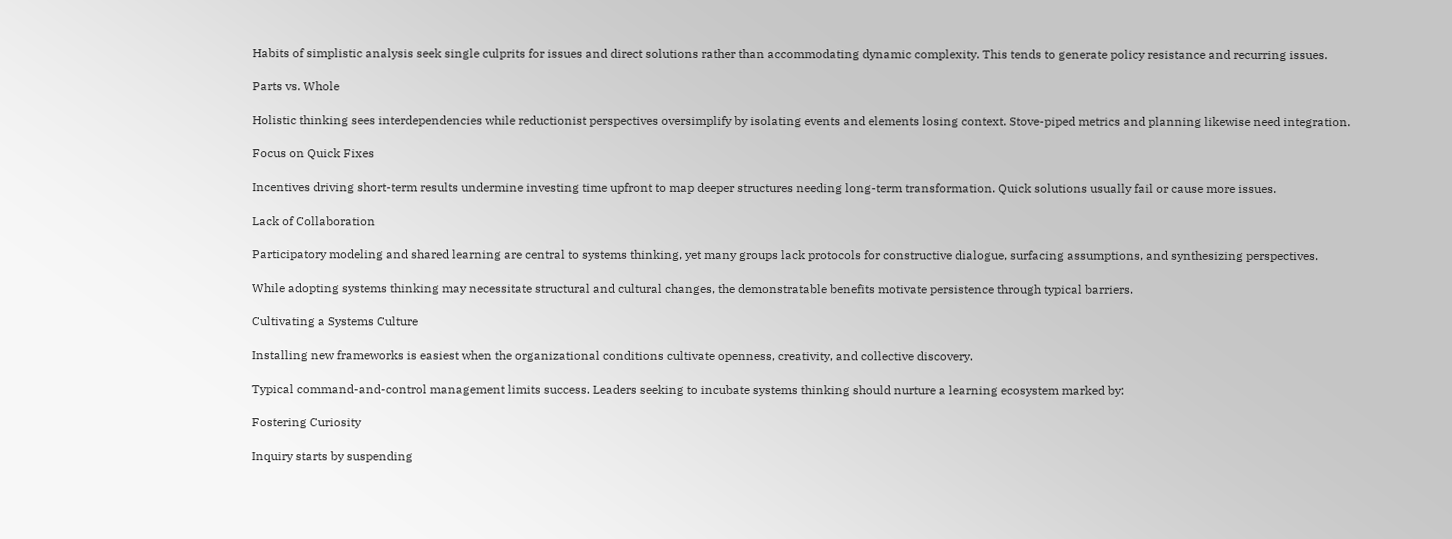Habits of simplistic analysis seek single culprits for issues and direct solutions rather than accommodating dynamic complexity. This tends to generate policy resistance and recurring issues.

Parts vs. Whole

Holistic thinking sees interdependencies while reductionist perspectives oversimplify by isolating events and elements losing context. Stove-piped metrics and planning likewise need integration.

Focus on Quick Fixes

Incentives driving short-term results undermine investing time upfront to map deeper structures needing long-term transformation. Quick solutions usually fail or cause more issues.

Lack of Collaboration

Participatory modeling and shared learning are central to systems thinking, yet many groups lack protocols for constructive dialogue, surfacing assumptions, and synthesizing perspectives.

While adopting systems thinking may necessitate structural and cultural changes, the demonstratable benefits motivate persistence through typical barriers.

Cultivating a Systems Culture

Installing new frameworks is easiest when the organizational conditions cultivate openness, creativity, and collective discovery.

Typical command-and-control management limits success. Leaders seeking to incubate systems thinking should nurture a learning ecosystem marked by:

Fostering Curiosity

Inquiry starts by suspending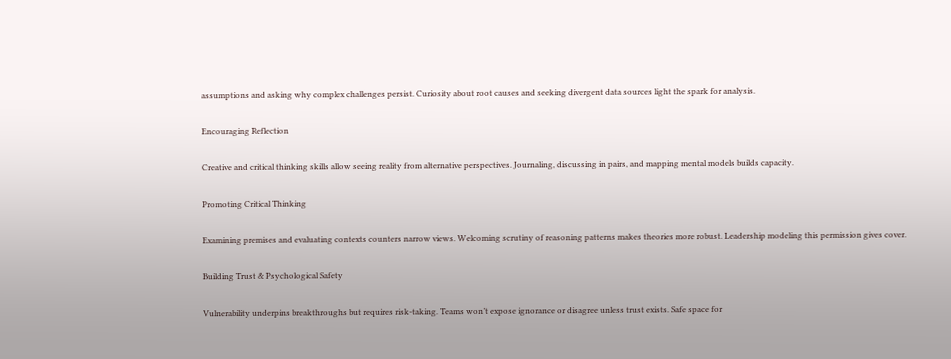assumptions and asking why complex challenges persist. Curiosity about root causes and seeking divergent data sources light the spark for analysis.

Encouraging Reflection

Creative and critical thinking skills allow seeing reality from alternative perspectives. Journaling, discussing in pairs, and mapping mental models builds capacity.

Promoting Critical Thinking

Examining premises and evaluating contexts counters narrow views. Welcoming scrutiny of reasoning patterns makes theories more robust. Leadership modeling this permission gives cover.

Building Trust & Psychological Safety

Vulnerability underpins breakthroughs but requires risk-taking. Teams won’t expose ignorance or disagree unless trust exists. Safe space for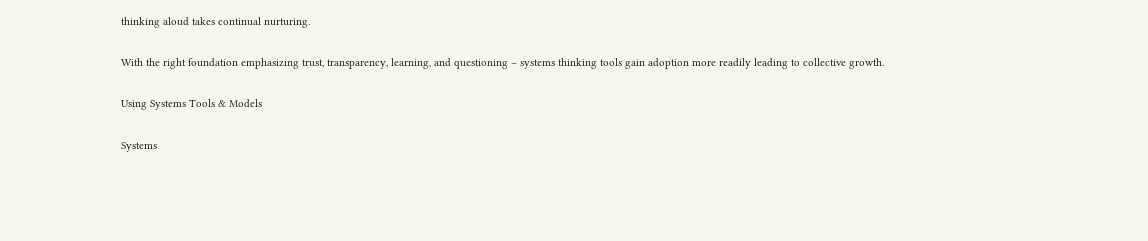thinking aloud takes continual nurturing.

With the right foundation emphasizing trust, transparency, learning, and questioning – systems thinking tools gain adoption more readily leading to collective growth.

Using Systems Tools & Models

Systems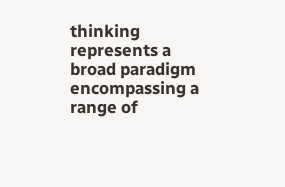thinking represents a broad paradigm encompassing a range of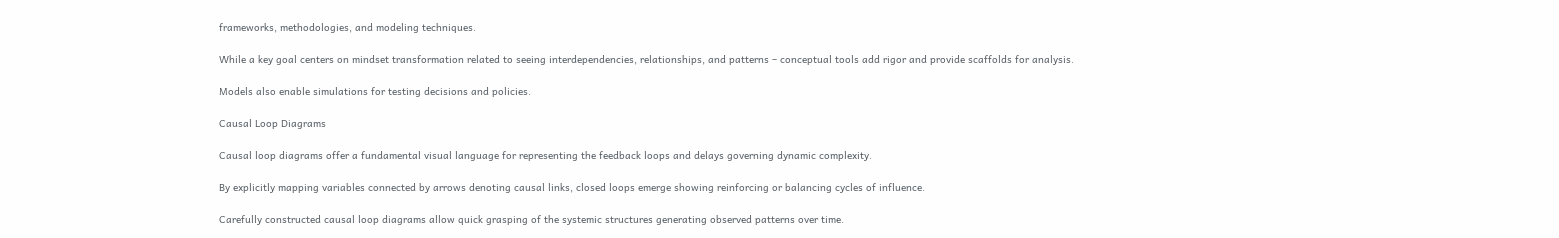frameworks, methodologies, and modeling techniques.

While a key goal centers on mindset transformation related to seeing interdependencies, relationships, and patterns – conceptual tools add rigor and provide scaffolds for analysis.

Models also enable simulations for testing decisions and policies.

Causal Loop Diagrams

Causal loop diagrams offer a fundamental visual language for representing the feedback loops and delays governing dynamic complexity.

By explicitly mapping variables connected by arrows denoting causal links, closed loops emerge showing reinforcing or balancing cycles of influence.

Carefully constructed causal loop diagrams allow quick grasping of the systemic structures generating observed patterns over time.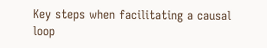Key steps when facilitating a causal loop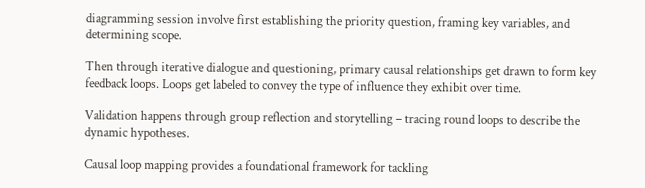diagramming session involve first establishing the priority question, framing key variables, and determining scope.

Then through iterative dialogue and questioning, primary causal relationships get drawn to form key feedback loops. Loops get labeled to convey the type of influence they exhibit over time.

Validation happens through group reflection and storytelling – tracing round loops to describe the dynamic hypotheses.

Causal loop mapping provides a foundational framework for tackling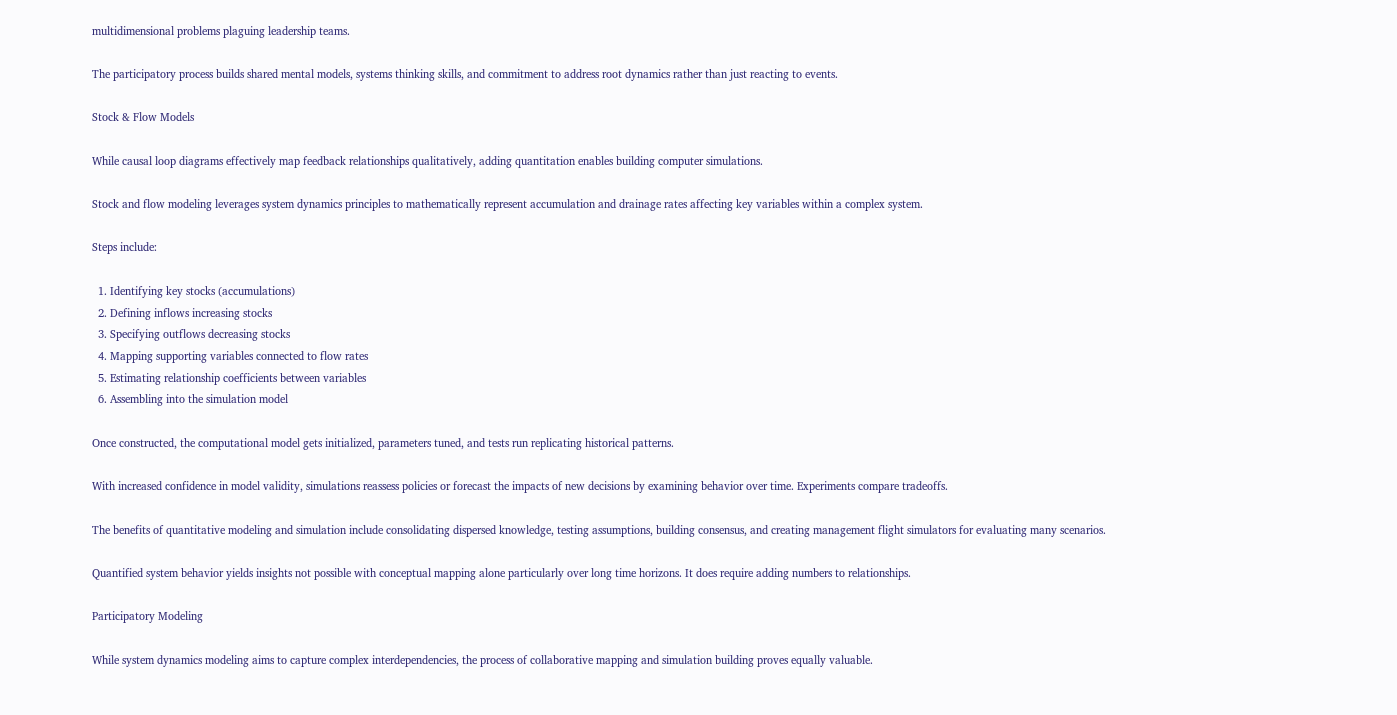multidimensional problems plaguing leadership teams.

The participatory process builds shared mental models, systems thinking skills, and commitment to address root dynamics rather than just reacting to events.

Stock & Flow Models

While causal loop diagrams effectively map feedback relationships qualitatively, adding quantitation enables building computer simulations.

Stock and flow modeling leverages system dynamics principles to mathematically represent accumulation and drainage rates affecting key variables within a complex system.

Steps include:

  1. Identifying key stocks (accumulations)
  2. Defining inflows increasing stocks
  3. Specifying outflows decreasing stocks
  4. Mapping supporting variables connected to flow rates
  5. Estimating relationship coefficients between variables
  6. Assembling into the simulation model

Once constructed, the computational model gets initialized, parameters tuned, and tests run replicating historical patterns.

With increased confidence in model validity, simulations reassess policies or forecast the impacts of new decisions by examining behavior over time. Experiments compare tradeoffs.

The benefits of quantitative modeling and simulation include consolidating dispersed knowledge, testing assumptions, building consensus, and creating management flight simulators for evaluating many scenarios.

Quantified system behavior yields insights not possible with conceptual mapping alone particularly over long time horizons. It does require adding numbers to relationships.

Participatory Modeling

While system dynamics modeling aims to capture complex interdependencies, the process of collaborative mapping and simulation building proves equally valuable.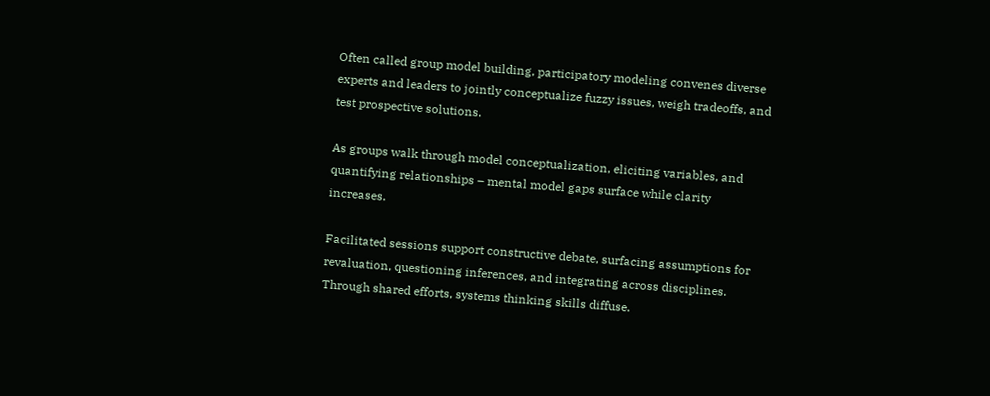Often called group model building, participatory modeling convenes diverse experts and leaders to jointly conceptualize fuzzy issues, weigh tradeoffs, and test prospective solutions.

As groups walk through model conceptualization, eliciting variables, and quantifying relationships – mental model gaps surface while clarity increases.

Facilitated sessions support constructive debate, surfacing assumptions for revaluation, questioning inferences, and integrating across disciplines. Through shared efforts, systems thinking skills diffuse.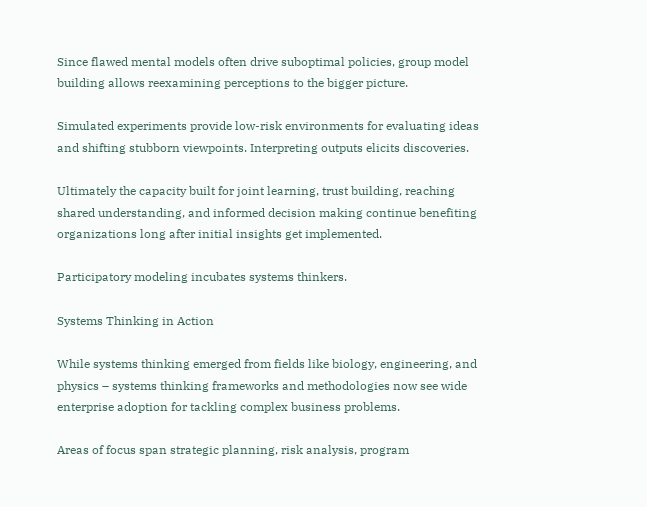Since flawed mental models often drive suboptimal policies, group model building allows reexamining perceptions to the bigger picture.

Simulated experiments provide low-risk environments for evaluating ideas and shifting stubborn viewpoints. Interpreting outputs elicits discoveries.

Ultimately the capacity built for joint learning, trust building, reaching shared understanding, and informed decision making continue benefiting organizations long after initial insights get implemented.

Participatory modeling incubates systems thinkers.

Systems Thinking in Action

While systems thinking emerged from fields like biology, engineering, and physics – systems thinking frameworks and methodologies now see wide enterprise adoption for tackling complex business problems.

Areas of focus span strategic planning, risk analysis, program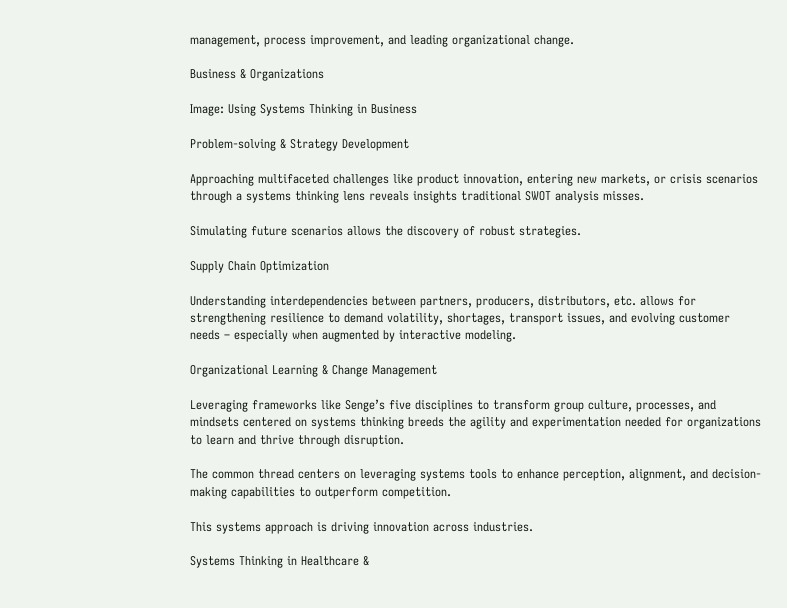management, process improvement, and leading organizational change.

Business & Organizations

Image: Using Systems Thinking in Business

Problem-solving & Strategy Development

Approaching multifaceted challenges like product innovation, entering new markets, or crisis scenarios through a systems thinking lens reveals insights traditional SWOT analysis misses.

Simulating future scenarios allows the discovery of robust strategies.

Supply Chain Optimization

Understanding interdependencies between partners, producers, distributors, etc. allows for strengthening resilience to demand volatility, shortages, transport issues, and evolving customer needs – especially when augmented by interactive modeling.

Organizational Learning & Change Management

Leveraging frameworks like Senge’s five disciplines to transform group culture, processes, and mindsets centered on systems thinking breeds the agility and experimentation needed for organizations to learn and thrive through disruption.

The common thread centers on leveraging systems tools to enhance perception, alignment, and decision-making capabilities to outperform competition.

This systems approach is driving innovation across industries.

Systems Thinking in Healthcare &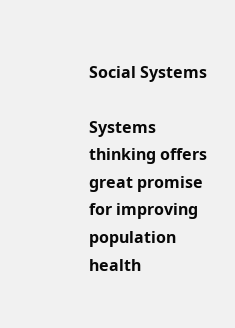Social Systems

Systems thinking offers great promise for improving population health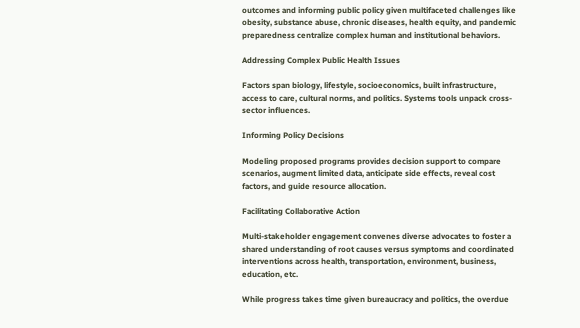outcomes and informing public policy given multifaceted challenges like obesity, substance abuse, chronic diseases, health equity, and pandemic preparedness centralize complex human and institutional behaviors.

Addressing Complex Public Health Issues

Factors span biology, lifestyle, socioeconomics, built infrastructure, access to care, cultural norms, and politics. Systems tools unpack cross-sector influences.

Informing Policy Decisions

Modeling proposed programs provides decision support to compare scenarios, augment limited data, anticipate side effects, reveal cost factors, and guide resource allocation.

Facilitating Collaborative Action

Multi-stakeholder engagement convenes diverse advocates to foster a shared understanding of root causes versus symptoms and coordinated interventions across health, transportation, environment, business, education, etc.

While progress takes time given bureaucracy and politics, the overdue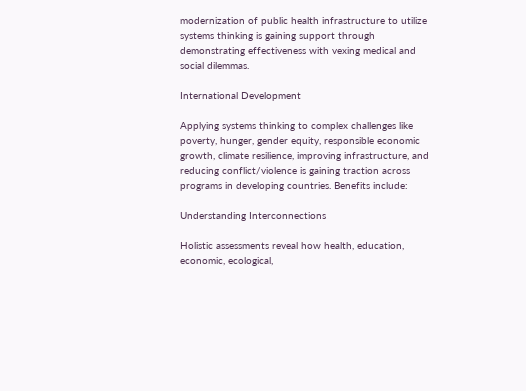modernization of public health infrastructure to utilize systems thinking is gaining support through demonstrating effectiveness with vexing medical and social dilemmas.

International Development

Applying systems thinking to complex challenges like poverty, hunger, gender equity, responsible economic growth, climate resilience, improving infrastructure, and reducing conflict/violence is gaining traction across programs in developing countries. Benefits include:

Understanding Interconnections

Holistic assessments reveal how health, education, economic, ecological,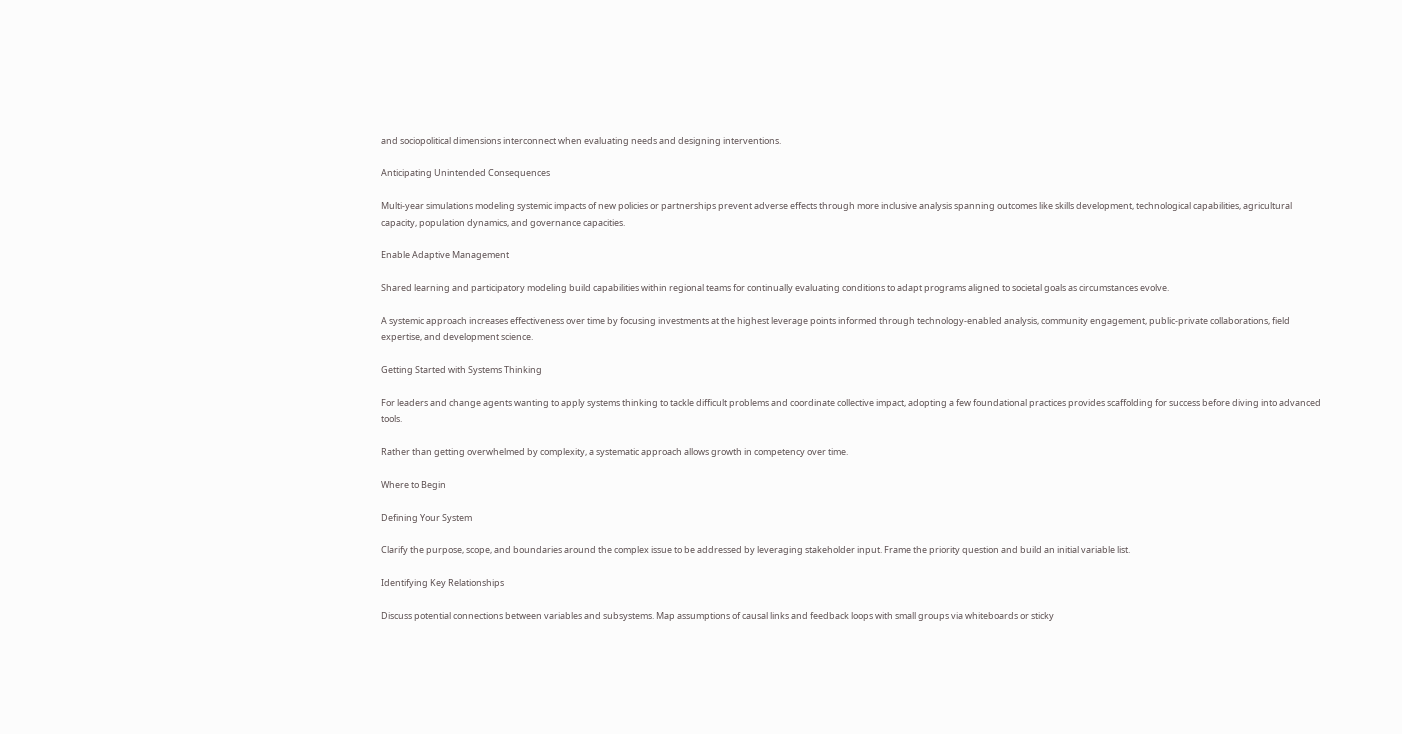and sociopolitical dimensions interconnect when evaluating needs and designing interventions.

Anticipating Unintended Consequences

Multi-year simulations modeling systemic impacts of new policies or partnerships prevent adverse effects through more inclusive analysis spanning outcomes like skills development, technological capabilities, agricultural capacity, population dynamics, and governance capacities.

Enable Adaptive Management

Shared learning and participatory modeling build capabilities within regional teams for continually evaluating conditions to adapt programs aligned to societal goals as circumstances evolve.

A systemic approach increases effectiveness over time by focusing investments at the highest leverage points informed through technology-enabled analysis, community engagement, public-private collaborations, field expertise, and development science.

Getting Started with Systems Thinking

For leaders and change agents wanting to apply systems thinking to tackle difficult problems and coordinate collective impact, adopting a few foundational practices provides scaffolding for success before diving into advanced tools.

Rather than getting overwhelmed by complexity, a systematic approach allows growth in competency over time.

Where to Begin

Defining Your System

Clarify the purpose, scope, and boundaries around the complex issue to be addressed by leveraging stakeholder input. Frame the priority question and build an initial variable list.

Identifying Key Relationships

Discuss potential connections between variables and subsystems. Map assumptions of causal links and feedback loops with small groups via whiteboards or sticky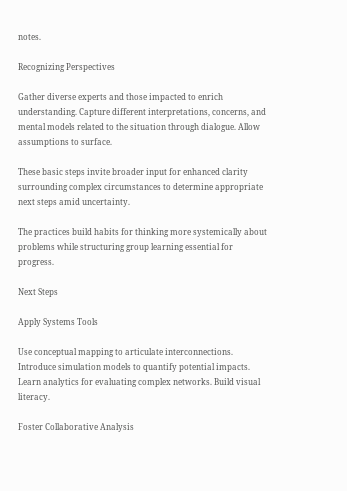notes.

Recognizing Perspectives

Gather diverse experts and those impacted to enrich understanding. Capture different interpretations, concerns, and mental models related to the situation through dialogue. Allow assumptions to surface.

These basic steps invite broader input for enhanced clarity surrounding complex circumstances to determine appropriate next steps amid uncertainty.

The practices build habits for thinking more systemically about problems while structuring group learning essential for progress.

Next Steps

Apply Systems Tools

Use conceptual mapping to articulate interconnections. Introduce simulation models to quantify potential impacts. Learn analytics for evaluating complex networks. Build visual literacy.

Foster Collaborative Analysis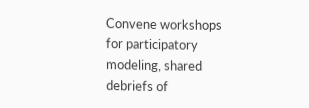Convene workshops for participatory modeling, shared debriefs of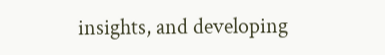insights, and developing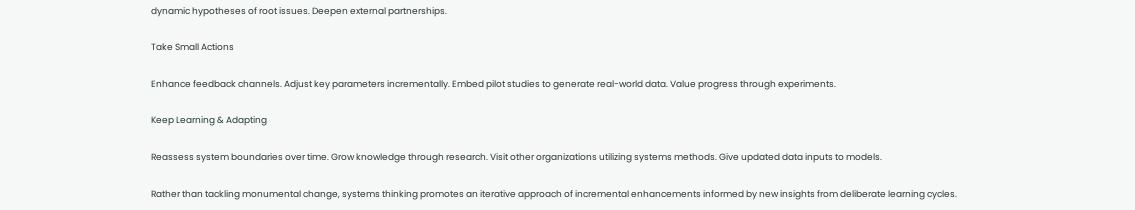dynamic hypotheses of root issues. Deepen external partnerships.

Take Small Actions

Enhance feedback channels. Adjust key parameters incrementally. Embed pilot studies to generate real-world data. Value progress through experiments.

Keep Learning & Adapting

Reassess system boundaries over time. Grow knowledge through research. Visit other organizations utilizing systems methods. Give updated data inputs to models.

Rather than tackling monumental change, systems thinking promotes an iterative approach of incremental enhancements informed by new insights from deliberate learning cycles.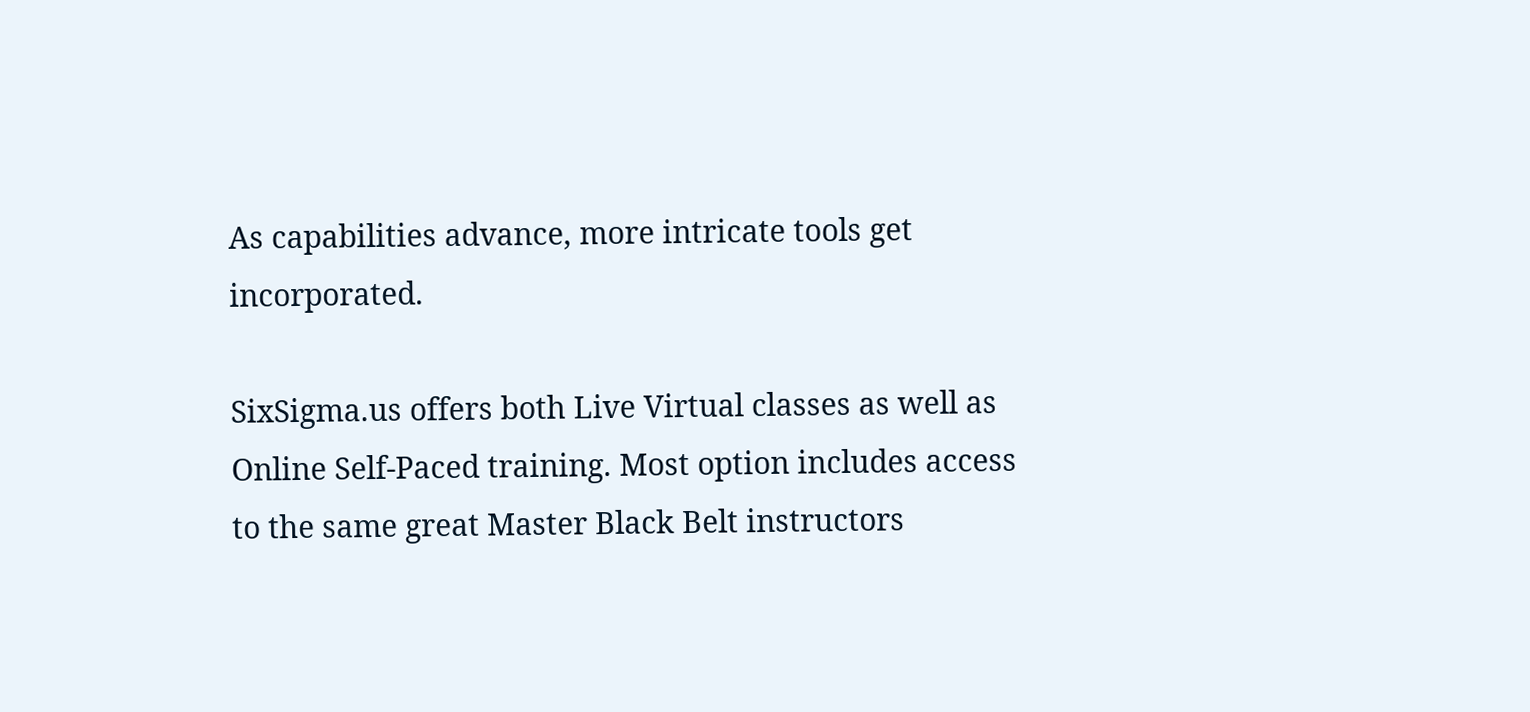As capabilities advance, more intricate tools get incorporated.

SixSigma.us offers both Live Virtual classes as well as Online Self-Paced training. Most option includes access to the same great Master Black Belt instructors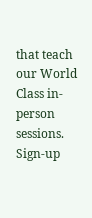that teach our World Class in-person sessions. Sign-up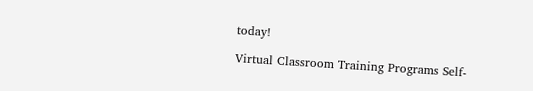today!

Virtual Classroom Training Programs Self-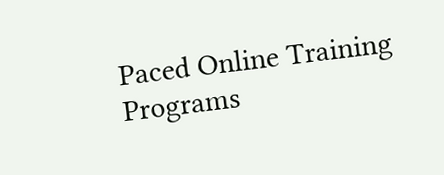Paced Online Training Programs